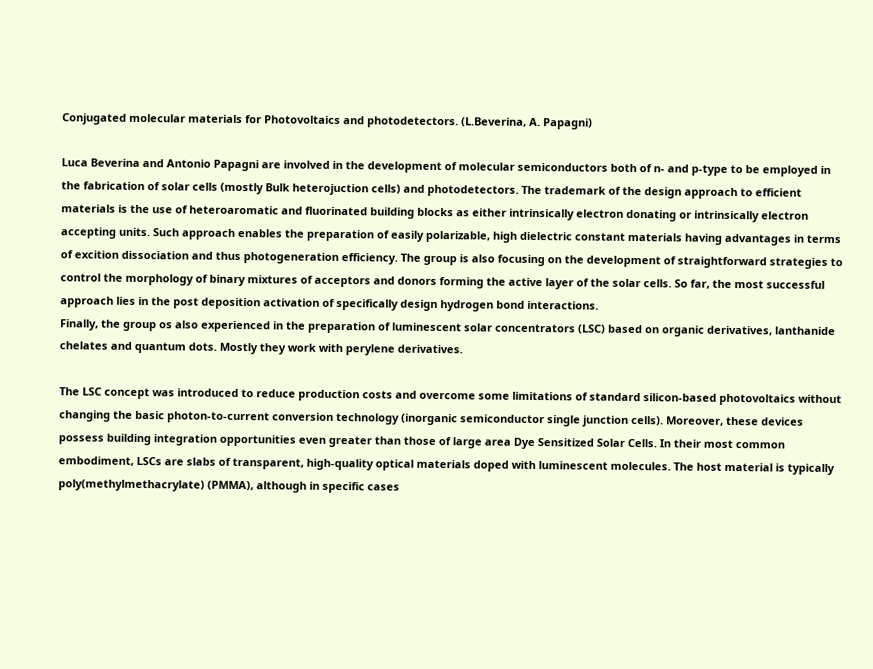Conjugated molecular materials for Photovoltaics and photodetectors. (L.Beverina, A. Papagni)

Luca Beverina and Antonio Papagni are involved in the development of molecular semiconductors both of n- and p-type to be employed in the fabrication of solar cells (mostly Bulk heterojuction cells) and photodetectors. The trademark of the design approach to efficient materials is the use of heteroaromatic and fluorinated building blocks as either intrinsically electron donating or intrinsically electron accepting units. Such approach enables the preparation of easily polarizable, high dielectric constant materials having advantages in terms of excition dissociation and thus photogeneration efficiency. The group is also focusing on the development of straightforward strategies to control the morphology of binary mixtures of acceptors and donors forming the active layer of the solar cells. So far, the most successful approach lies in the post deposition activation of specifically design hydrogen bond interactions.
Finally, the group os also experienced in the preparation of luminescent solar concentrators (LSC) based on organic derivatives, lanthanide chelates and quantum dots. Mostly they work with perylene derivatives.

The LSC concept was introduced to reduce production costs and overcome some limitations of standard silicon-based photovoltaics without changing the basic photon-to-current conversion technology (inorganic semiconductor single junction cells). Moreover, these devices possess building integration opportunities even greater than those of large area Dye Sensitized Solar Cells. In their most common embodiment, LSCs are slabs of transparent, high-quality optical materials doped with luminescent molecules. The host material is typically poly(methylmethacrylate) (PMMA), although in specific cases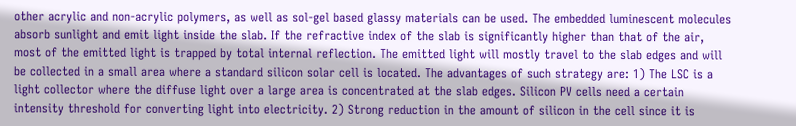other acrylic and non-acrylic polymers, as well as sol-gel based glassy materials can be used. The embedded luminescent molecules absorb sunlight and emit light inside the slab. If the refractive index of the slab is significantly higher than that of the air, most of the emitted light is trapped by total internal reflection. The emitted light will mostly travel to the slab edges and will be collected in a small area where a standard silicon solar cell is located. The advantages of such strategy are: 1) The LSC is a light collector where the diffuse light over a large area is concentrated at the slab edges. Silicon PV cells need a certain intensity threshold for converting light into electricity. 2) Strong reduction in the amount of silicon in the cell since it is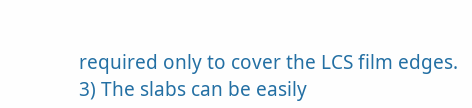required only to cover the LCS film edges. 3) The slabs can be easily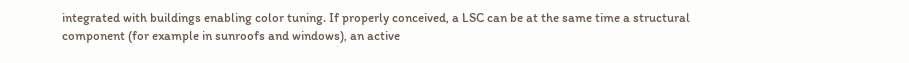integrated with buildings enabling color tuning. If properly conceived, a LSC can be at the same time a structural component (for example in sunroofs and windows), an active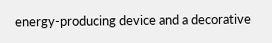energy-producing device and a decorative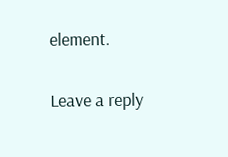element.

Leave a reply